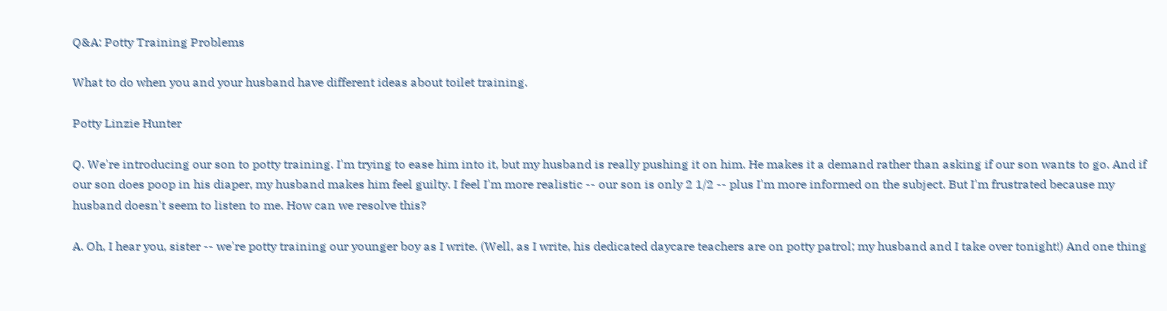Q&A: Potty Training Problems

What to do when you and your husband have different ideas about toilet training.

Potty Linzie Hunter

Q. We're introducing our son to potty training. I'm trying to ease him into it, but my husband is really pushing it on him. He makes it a demand rather than asking if our son wants to go. And if our son does poop in his diaper, my husband makes him feel guilty. I feel I'm more realistic -- our son is only 2 1/2 -- plus I'm more informed on the subject. But I'm frustrated because my husband doesn't seem to listen to me. How can we resolve this?

A. Oh, I hear you, sister -- we're potty training our younger boy as I write. (Well, as I write, his dedicated daycare teachers are on potty patrol; my husband and I take over tonight!) And one thing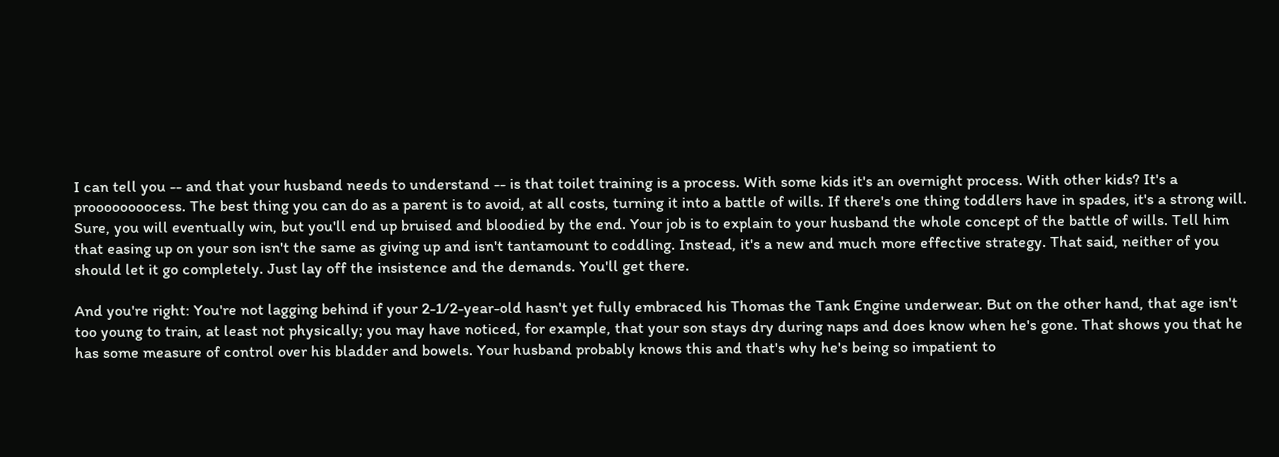I can tell you -- and that your husband needs to understand -- is that toilet training is a process. With some kids it's an overnight process. With other kids? It's a proooooooocess. The best thing you can do as a parent is to avoid, at all costs, turning it into a battle of wills. If there's one thing toddlers have in spades, it's a strong will. Sure, you will eventually win, but you'll end up bruised and bloodied by the end. Your job is to explain to your husband the whole concept of the battle of wills. Tell him that easing up on your son isn't the same as giving up and isn't tantamount to coddling. Instead, it's a new and much more effective strategy. That said, neither of you should let it go completely. Just lay off the insistence and the demands. You'll get there.

And you're right: You're not lagging behind if your 2-1/2-year-old hasn't yet fully embraced his Thomas the Tank Engine underwear. But on the other hand, that age isn't too young to train, at least not physically; you may have noticed, for example, that your son stays dry during naps and does know when he's gone. That shows you that he has some measure of control over his bladder and bowels. Your husband probably knows this and that's why he's being so impatient to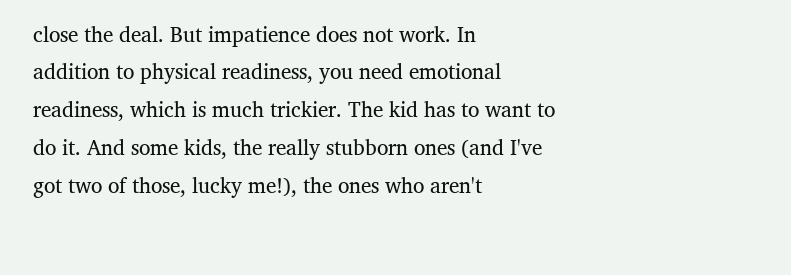close the deal. But impatience does not work. In addition to physical readiness, you need emotional readiness, which is much trickier. The kid has to want to do it. And some kids, the really stubborn ones (and I've got two of those, lucky me!), the ones who aren't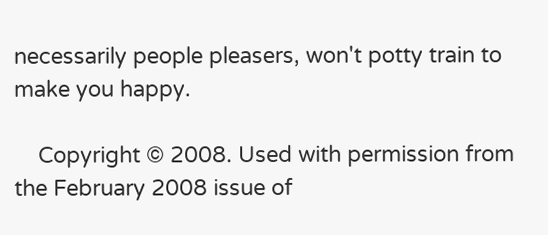necessarily people pleasers, won't potty train to make you happy.

    Copyright © 2008. Used with permission from the February 2008 issue of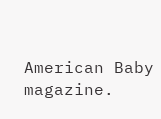American Baby magazine.